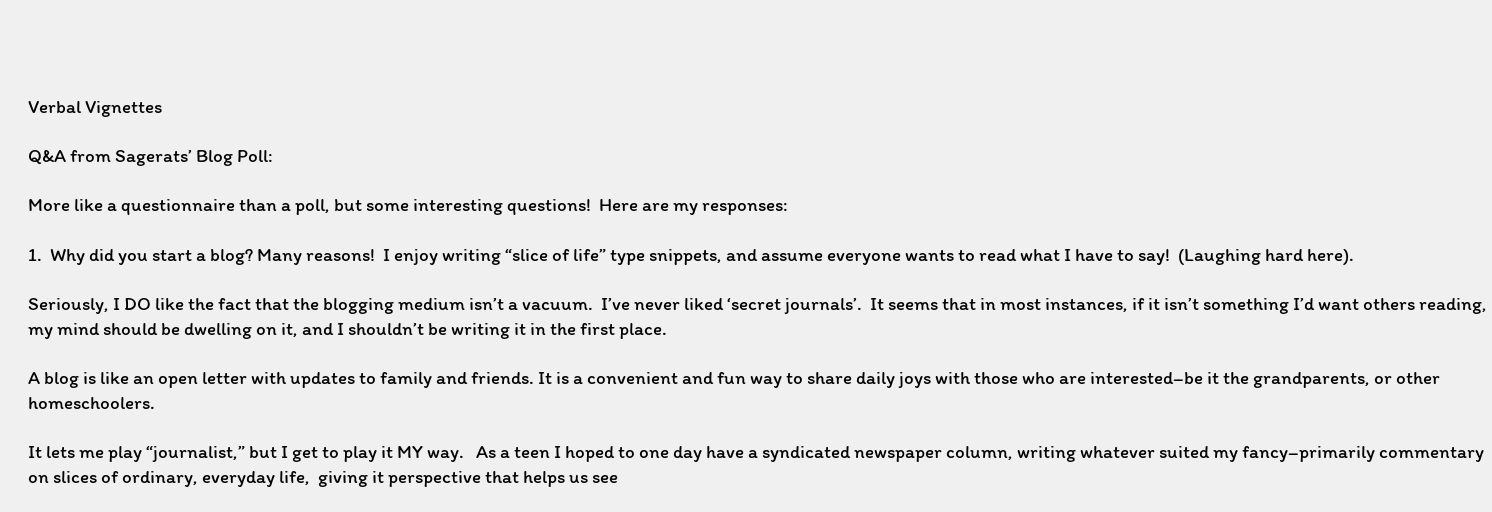Verbal Vignettes

Q&A from Sagerats’ Blog Poll:

More like a questionnaire than a poll, but some interesting questions!  Here are my responses:

1.  Why did you start a blog? Many reasons!  I enjoy writing “slice of life” type snippets, and assume everyone wants to read what I have to say!  (Laughing hard here).

Seriously, I DO like the fact that the blogging medium isn’t a vacuum.  I’ve never liked ‘secret journals’.  It seems that in most instances, if it isn’t something I’d want others reading, my mind should be dwelling on it, and I shouldn’t be writing it in the first place.

A blog is like an open letter with updates to family and friends. It is a convenient and fun way to share daily joys with those who are interested–be it the grandparents, or other homeschoolers.

It lets me play “journalist,” but I get to play it MY way.   As a teen I hoped to one day have a syndicated newspaper column, writing whatever suited my fancy–primarily commentary on slices of ordinary, everyday life,  giving it perspective that helps us see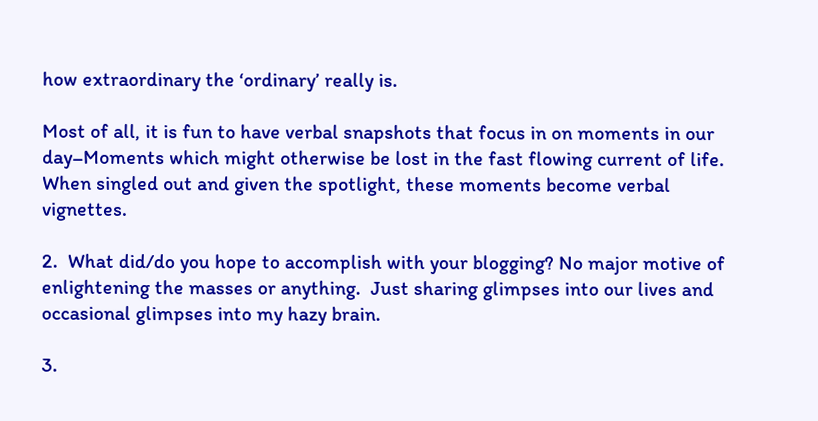how extraordinary the ‘ordinary’ really is.

Most of all, it is fun to have verbal snapshots that focus in on moments in our day–Moments which might otherwise be lost in the fast flowing current of life.  When singled out and given the spotlight, these moments become verbal vignettes.

2.  What did/do you hope to accomplish with your blogging? No major motive of enlightening the masses or anything.  Just sharing glimpses into our lives and occasional glimpses into my hazy brain.

3.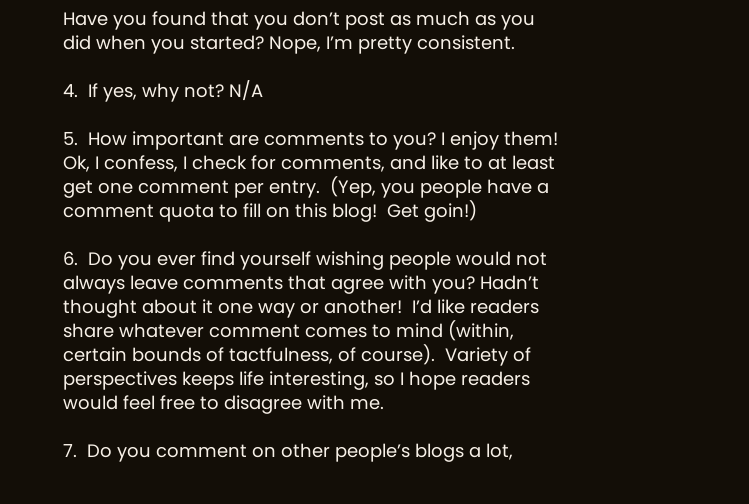Have you found that you don’t post as much as you did when you started? Nope, I’m pretty consistent.

4.  If yes, why not? N/A

5.  How important are comments to you? I enjoy them! Ok, I confess, I check for comments, and like to at least get one comment per entry.  (Yep, you people have a comment quota to fill on this blog!  Get goin!)

6.  Do you ever find yourself wishing people would not always leave comments that agree with you? Hadn’t thought about it one way or another!  I’d like readers share whatever comment comes to mind (within, certain bounds of tactfulness, of course).  Variety of perspectives keeps life interesting, so I hope readers would feel free to disagree with me.

7.  Do you comment on other people’s blogs a lot,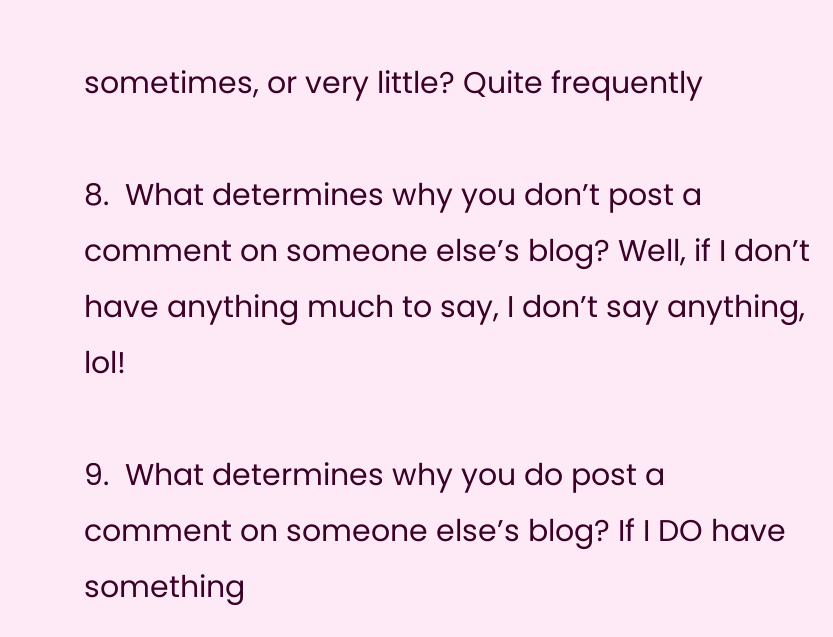sometimes, or very little? Quite frequently

8.  What determines why you don’t post a comment on someone else’s blog? Well, if I don’t have anything much to say, I don’t say anything, lol!

9.  What determines why you do post a comment on someone else’s blog? If I DO have something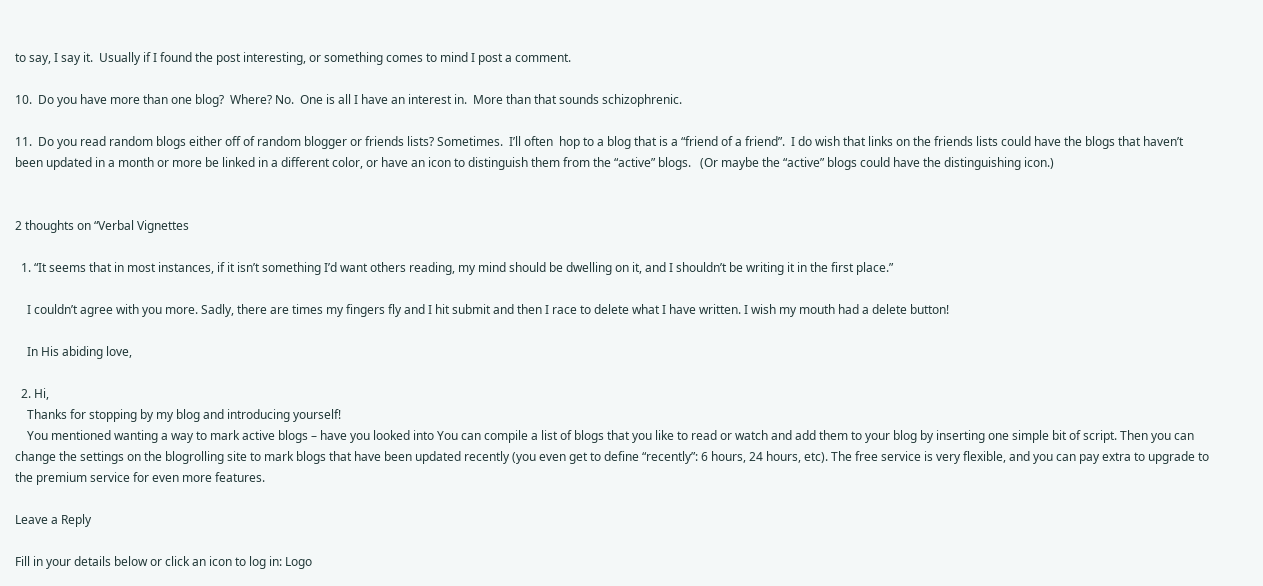to say, I say it.  Usually if I found the post interesting, or something comes to mind I post a comment.

10.  Do you have more than one blog?  Where? No.  One is all I have an interest in.  More than that sounds schizophrenic.

11.  Do you read random blogs either off of random blogger or friends lists? Sometimes.  I’ll often  hop to a blog that is a “friend of a friend”.  I do wish that links on the friends lists could have the blogs that haven’t been updated in a month or more be linked in a different color, or have an icon to distinguish them from the “active” blogs.   (Or maybe the “active” blogs could have the distinguishing icon.)


2 thoughts on “Verbal Vignettes

  1. “It seems that in most instances, if it isn’t something I’d want others reading, my mind should be dwelling on it, and I shouldn’t be writing it in the first place.”

    I couldn’t agree with you more. Sadly, there are times my fingers fly and I hit submit and then I race to delete what I have written. I wish my mouth had a delete button!

    In His abiding love,

  2. Hi,
    Thanks for stopping by my blog and introducing yourself!
    You mentioned wanting a way to mark active blogs – have you looked into You can compile a list of blogs that you like to read or watch and add them to your blog by inserting one simple bit of script. Then you can change the settings on the blogrolling site to mark blogs that have been updated recently (you even get to define “recently”: 6 hours, 24 hours, etc). The free service is very flexible, and you can pay extra to upgrade to the premium service for even more features.

Leave a Reply

Fill in your details below or click an icon to log in: Logo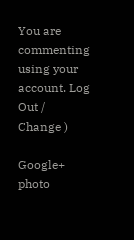You are commenting using your account. Log Out /  Change )

Google+ photo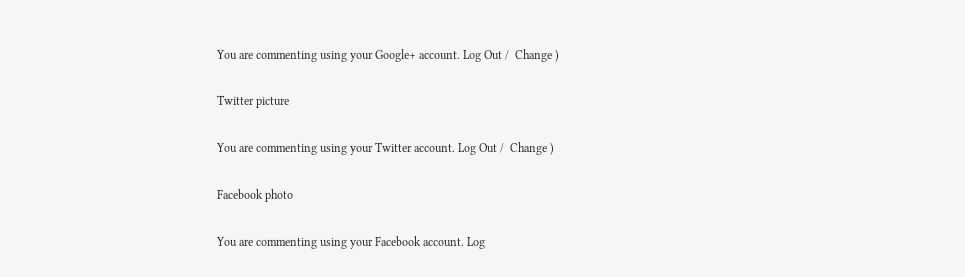You are commenting using your Google+ account. Log Out /  Change )

Twitter picture

You are commenting using your Twitter account. Log Out /  Change )

Facebook photo

You are commenting using your Facebook account. Log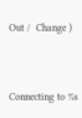Out /  Change )


Connecting to %s